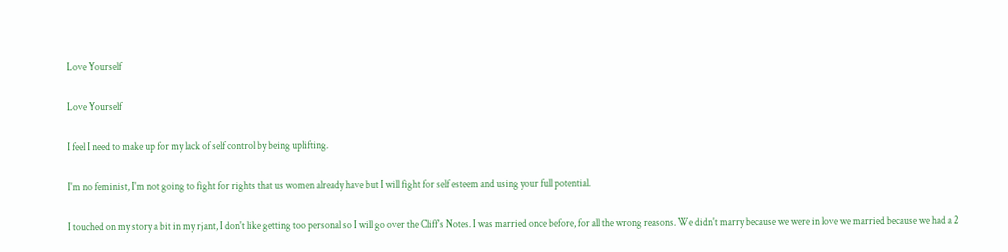Love Yourself

Love Yourself

I feel I need to make up for my lack of self control by being uplifting.

I'm no feminist, I'm not going to fight for rights that us women already have but I will fight for self esteem and using your full potential.

I touched on my story a bit in my rjant, I don't like getting too personal so I will go over the Cliff's Notes. I was married once before, for all the wrong reasons. We didn't marry because we were in love we married because we had a 2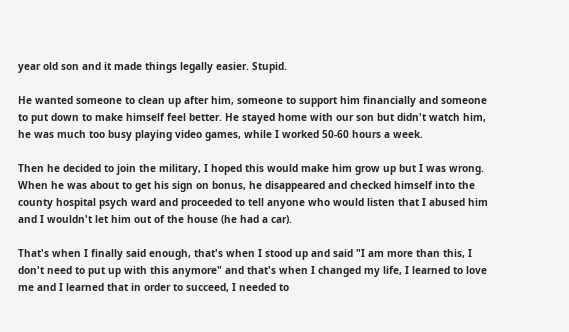year old son and it made things legally easier. Stupid.

He wanted someone to clean up after him, someone to support him financially and someone to put down to make himself feel better. He stayed home with our son but didn't watch him, he was much too busy playing video games, while I worked 50-60 hours a week.

Then he decided to join the military, I hoped this would make him grow up but I was wrong. When he was about to get his sign on bonus, he disappeared and checked himself into the county hospital psych ward and proceeded to tell anyone who would listen that I abused him and I wouldn't let him out of the house (he had a car).

That's when I finally said enough, that's when I stood up and said "I am more than this, I don't need to put up with this anymore" and that's when I changed my life, I learned to love me and I learned that in order to succeed, I needed to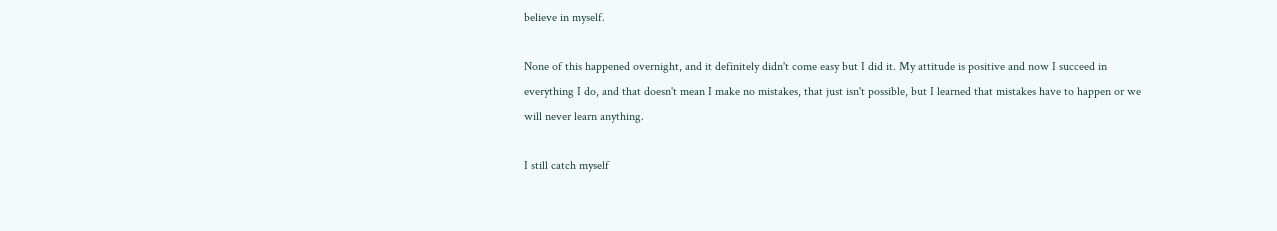believe in myself.

None of this happened overnight, and it definitely didn't come easy but I did it. My attitude is positive and now I succeed in everything I do, and that doesn't mean I make no mistakes, that just isn't possible, but I learned that mistakes have to happen or we will never learn anything.

I still catch myself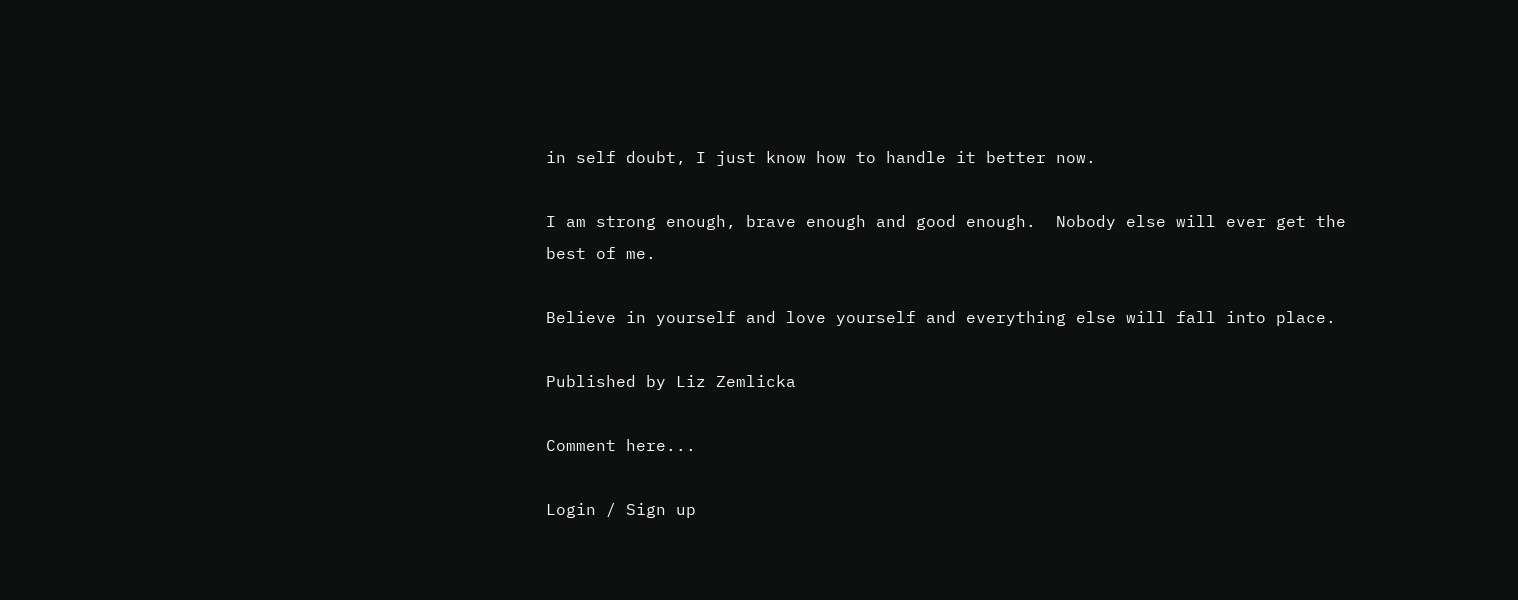in self doubt, I just know how to handle it better now.

I am strong enough, brave enough and good enough.  Nobody else will ever get the best of me.

Believe in yourself and love yourself and everything else will fall into place.

Published by Liz Zemlicka

Comment here...

Login / Sign up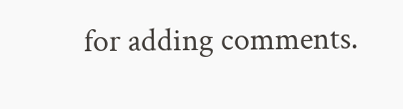for adding comments.